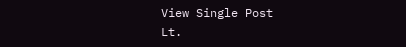View Single Post
Lt.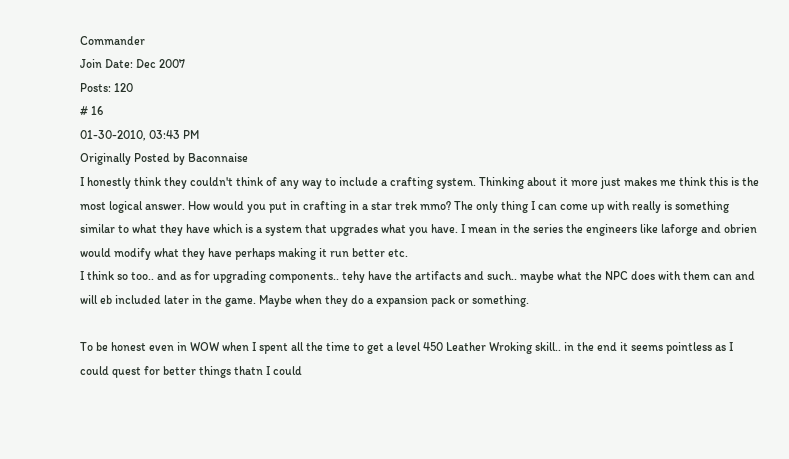Commander
Join Date: Dec 2007
Posts: 120
# 16
01-30-2010, 03:43 PM
Originally Posted by Baconnaise
I honestly think they couldn't think of any way to include a crafting system. Thinking about it more just makes me think this is the most logical answer. How would you put in crafting in a star trek mmo? The only thing I can come up with really is something similar to what they have which is a system that upgrades what you have. I mean in the series the engineers like laforge and obrien would modify what they have perhaps making it run better etc.
I think so too.. and as for upgrading components.. tehy have the artifacts and such.. maybe what the NPC does with them can and will eb included later in the game. Maybe when they do a expansion pack or something.

To be honest even in WOW when I spent all the time to get a level 450 Leather Wroking skill.. in the end it seems pointless as I could quest for better things thatn I could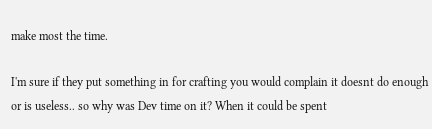make most the time.

I'm sure if they put something in for crafting you would complain it doesnt do enough or is useless.. so why was Dev time on it? When it could be spent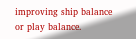improving ship balance or play balance.